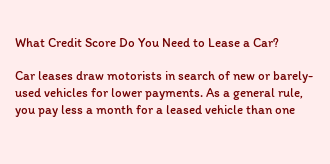What Credit Score Do You Need to Lease a Car?

Car leases draw motorists in search of new or barely-used vehicles for lower payments. As a general rule, you pay less a month for a leased vehicle than one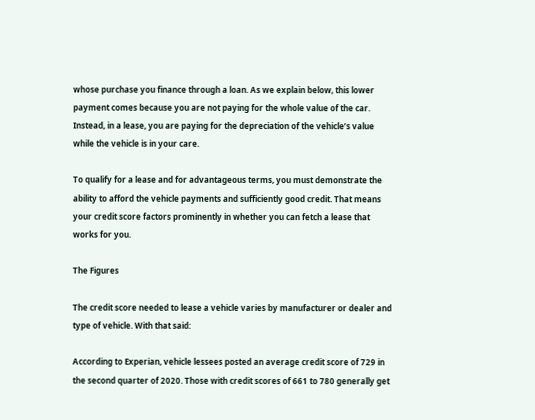whose purchase you finance through a loan. As we explain below, this lower payment comes because you are not paying for the whole value of the car. Instead, in a lease, you are paying for the depreciation of the vehicle’s value while the vehicle is in your care.

To qualify for a lease and for advantageous terms, you must demonstrate the ability to afford the vehicle payments and sufficiently good credit. That means your credit score factors prominently in whether you can fetch a lease that works for you.

The Figures

The credit score needed to lease a vehicle varies by manufacturer or dealer and type of vehicle. With that said:

According to Experian, vehicle lessees posted an average credit score of 729 in the second quarter of 2020. Those with credit scores of 661 to 780 generally get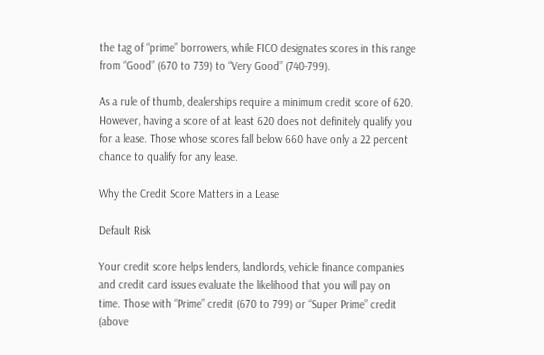the tag of “prime” borrowers, while FICO designates scores in this range from “Good” (670 to 739) to “Very Good” (740-799).

As a rule of thumb, dealerships require a minimum credit score of 620. However, having a score of at least 620 does not definitely qualify you for a lease. Those whose scores fall below 660 have only a 22 percent chance to qualify for any lease.

Why the Credit Score Matters in a Lease

Default Risk

Your credit score helps lenders, landlords, vehicle finance companies and credit card issues evaluate the likelihood that you will pay on time. Those with “Prime” credit (670 to 799) or “Super Prime” credit (above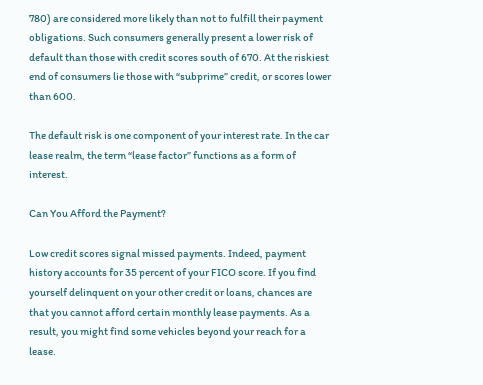780) are considered more likely than not to fulfill their payment obligations. Such consumers generally present a lower risk of default than those with credit scores south of 670. At the riskiest end of consumers lie those with “subprime” credit, or scores lower than 600.

The default risk is one component of your interest rate. In the car lease realm, the term “lease factor” functions as a form of interest.

Can You Afford the Payment?

Low credit scores signal missed payments. Indeed, payment history accounts for 35 percent of your FICO score. If you find yourself delinquent on your other credit or loans, chances are that you cannot afford certain monthly lease payments. As a result, you might find some vehicles beyond your reach for a lease.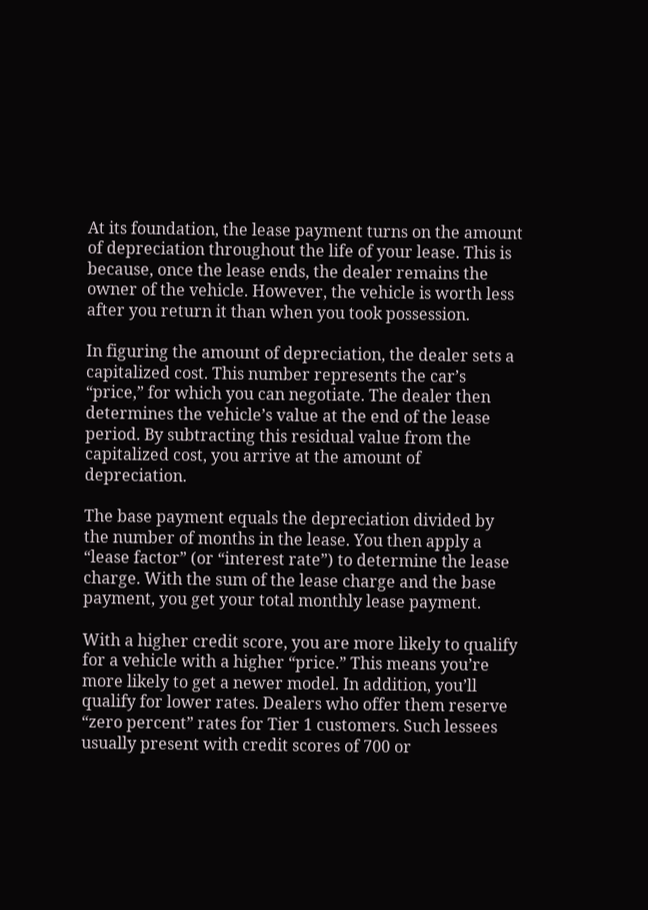At its foundation, the lease payment turns on the amount of depreciation throughout the life of your lease. This is because, once the lease ends, the dealer remains the owner of the vehicle. However, the vehicle is worth less after you return it than when you took possession.

In figuring the amount of depreciation, the dealer sets a capitalized cost. This number represents the car’s “price,” for which you can negotiate. The dealer then determines the vehicle’s value at the end of the lease period. By subtracting this residual value from the capitalized cost, you arrive at the amount of depreciation.

The base payment equals the depreciation divided by the number of months in the lease. You then apply a “lease factor” (or “interest rate”) to determine the lease charge. With the sum of the lease charge and the base payment, you get your total monthly lease payment.

With a higher credit score, you are more likely to qualify for a vehicle with a higher “price.” This means you’re more likely to get a newer model. In addition, you’ll qualify for lower rates. Dealers who offer them reserve “zero percent” rates for Tier 1 customers. Such lessees usually present with credit scores of 700 or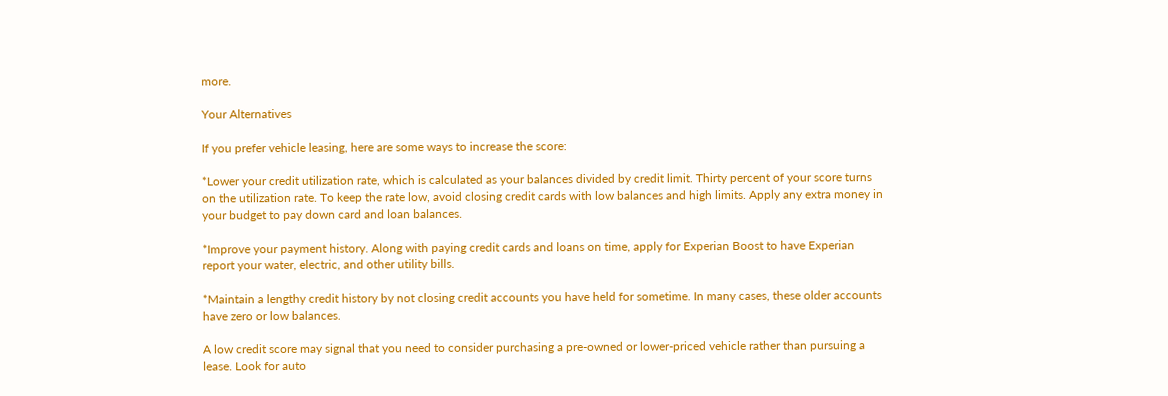more.

Your Alternatives

If you prefer vehicle leasing, here are some ways to increase the score:

*Lower your credit utilization rate, which is calculated as your balances divided by credit limit. Thirty percent of your score turns on the utilization rate. To keep the rate low, avoid closing credit cards with low balances and high limits. Apply any extra money in your budget to pay down card and loan balances.

*Improve your payment history. Along with paying credit cards and loans on time, apply for Experian Boost to have Experian report your water, electric, and other utility bills.

*Maintain a lengthy credit history by not closing credit accounts you have held for sometime. In many cases, these older accounts have zero or low balances.

A low credit score may signal that you need to consider purchasing a pre-owned or lower-priced vehicle rather than pursuing a lease. Look for auto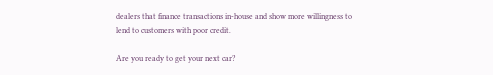dealers that finance transactions in-house and show more willingness to lend to customers with poor credit.

Are you ready to get your next car?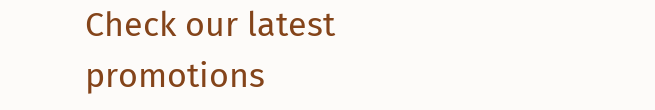Check our latest promotions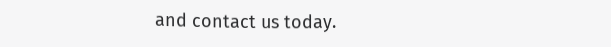and contact us today.